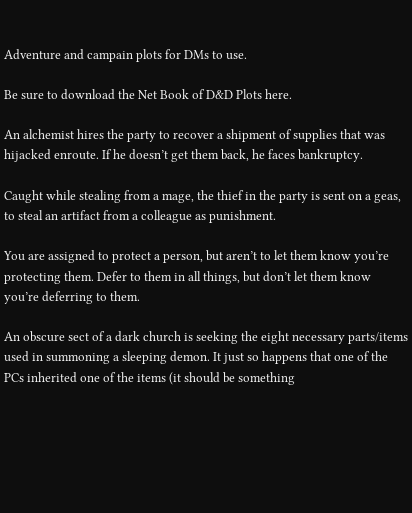Adventure and campain plots for DMs to use.

Be sure to download the Net Book of D&D Plots here.

An alchemist hires the party to recover a shipment of supplies that was hijacked enroute. If he doesn’t get them back, he faces bankruptcy.

Caught while stealing from a mage, the thief in the party is sent on a geas, to steal an artifact from a colleague as punishment.

You are assigned to protect a person, but aren’t to let them know you’re protecting them. Defer to them in all things, but don’t let them know you’re deferring to them.

An obscure sect of a dark church is seeking the eight necessary parts/items used in summoning a sleeping demon. It just so happens that one of the PCs inherited one of the items (it should be something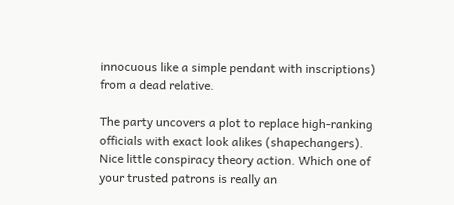innocuous like a simple pendant with inscriptions) from a dead relative.

The party uncovers a plot to replace high-ranking officials with exact look alikes (shapechangers). Nice little conspiracy theory action. Which one of your trusted patrons is really an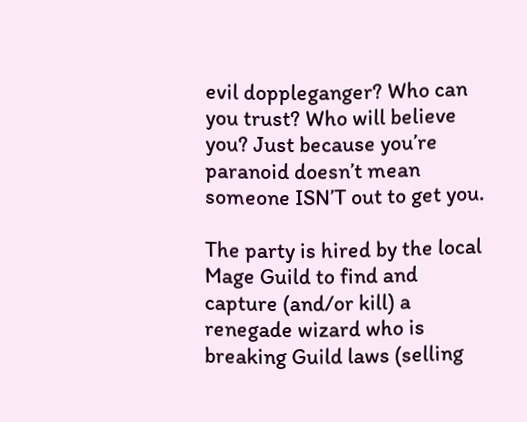evil doppleganger? Who can you trust? Who will believe you? Just because you’re paranoid doesn’t mean someone ISN’T out to get you.

The party is hired by the local Mage Guild to find and capture (and/or kill) a renegade wizard who is breaking Guild laws (selling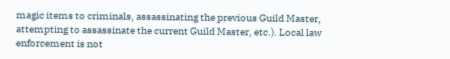magic items to criminals, assassinating the previous Guild Master, attempting to assassinate the current Guild Master, etc.). Local law enforcement is not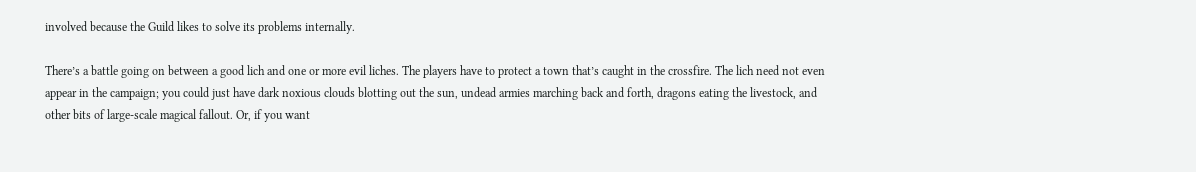involved because the Guild likes to solve its problems internally.

There’s a battle going on between a good lich and one or more evil liches. The players have to protect a town that’s caught in the crossfire. The lich need not even appear in the campaign; you could just have dark noxious clouds blotting out the sun, undead armies marching back and forth, dragons eating the livestock, and other bits of large-scale magical fallout. Or, if you want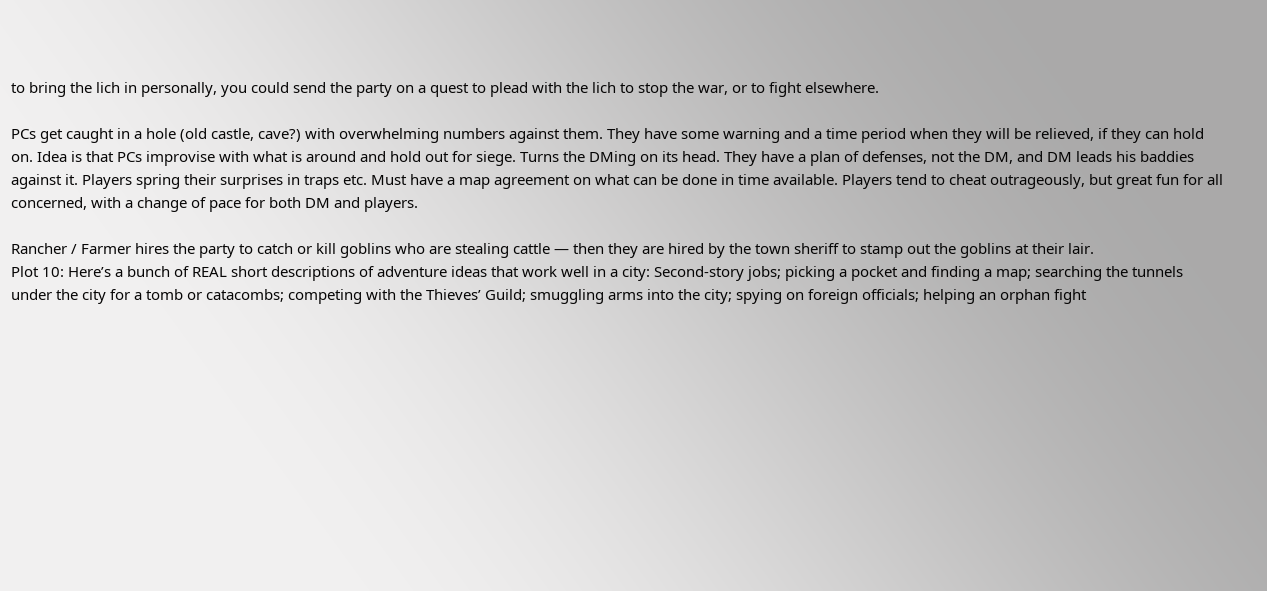to bring the lich in personally, you could send the party on a quest to plead with the lich to stop the war, or to fight elsewhere.

PCs get caught in a hole (old castle, cave?) with overwhelming numbers against them. They have some warning and a time period when they will be relieved, if they can hold on. Idea is that PCs improvise with what is around and hold out for siege. Turns the DMing on its head. They have a plan of defenses, not the DM, and DM leads his baddies against it. Players spring their surprises in traps etc. Must have a map agreement on what can be done in time available. Players tend to cheat outrageously, but great fun for all concerned, with a change of pace for both DM and players.

Rancher / Farmer hires the party to catch or kill goblins who are stealing cattle — then they are hired by the town sheriff to stamp out the goblins at their lair.
Plot 10: Here’s a bunch of REAL short descriptions of adventure ideas that work well in a city: Second-story jobs; picking a pocket and finding a map; searching the tunnels under the city for a tomb or catacombs; competing with the Thieves’ Guild; smuggling arms into the city; spying on foreign officials; helping an orphan fight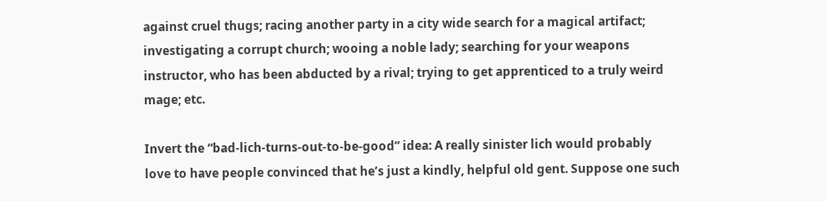against cruel thugs; racing another party in a city wide search for a magical artifact; investigating a corrupt church; wooing a noble lady; searching for your weapons instructor, who has been abducted by a rival; trying to get apprenticed to a truly weird mage; etc.

Invert the “bad-lich-turns-out-to-be-good” idea: A really sinister lich would probably love to have people convinced that he’s just a kindly, helpful old gent. Suppose one such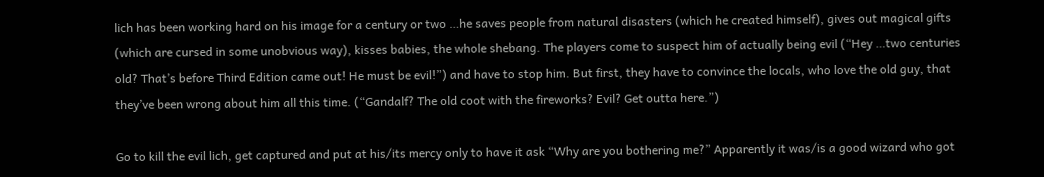lich has been working hard on his image for a century or two …he saves people from natural disasters (which he created himself), gives out magical gifts (which are cursed in some unobvious way), kisses babies, the whole shebang. The players come to suspect him of actually being evil (“Hey …two centuries old? That’s before Third Edition came out! He must be evil!”) and have to stop him. But first, they have to convince the locals, who love the old guy, that they’ve been wrong about him all this time. (“Gandalf? The old coot with the fireworks? Evil? Get outta here.”)

Go to kill the evil lich, get captured and put at his/its mercy only to have it ask “Why are you bothering me?” Apparently it was/is a good wizard who got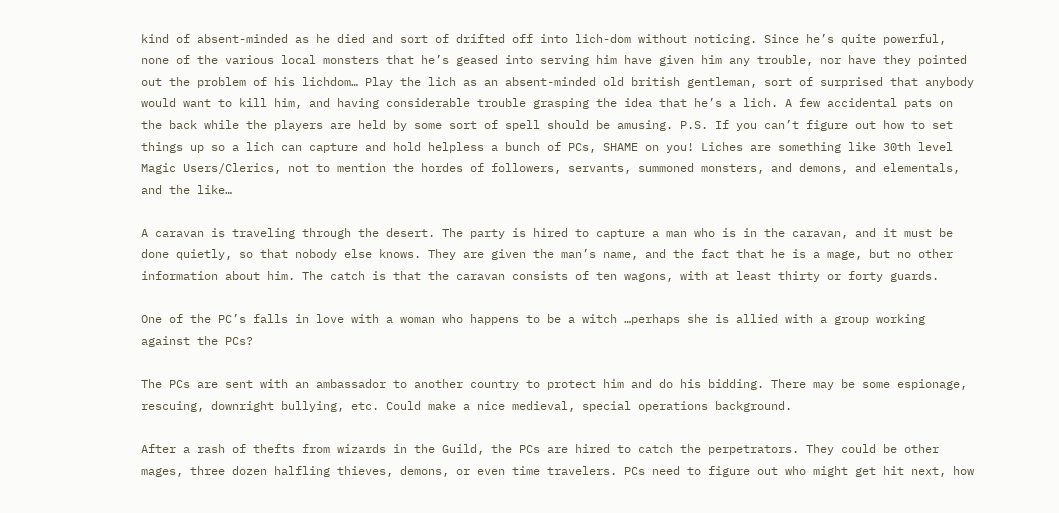kind of absent-minded as he died and sort of drifted off into lich-dom without noticing. Since he’s quite powerful, none of the various local monsters that he’s geased into serving him have given him any trouble, nor have they pointed out the problem of his lichdom… Play the lich as an absent-minded old british gentleman, sort of surprised that anybody would want to kill him, and having considerable trouble grasping the idea that he’s a lich. A few accidental pats on the back while the players are held by some sort of spell should be amusing. P.S. If you can’t figure out how to set things up so a lich can capture and hold helpless a bunch of PCs, SHAME on you! Liches are something like 30th level Magic Users/Clerics, not to mention the hordes of followers, servants, summoned monsters, and demons, and elementals, and the like…

A caravan is traveling through the desert. The party is hired to capture a man who is in the caravan, and it must be done quietly, so that nobody else knows. They are given the man’s name, and the fact that he is a mage, but no other information about him. The catch is that the caravan consists of ten wagons, with at least thirty or forty guards.

One of the PC’s falls in love with a woman who happens to be a witch …perhaps she is allied with a group working against the PCs?

The PCs are sent with an ambassador to another country to protect him and do his bidding. There may be some espionage, rescuing, downright bullying, etc. Could make a nice medieval, special operations background.

After a rash of thefts from wizards in the Guild, the PCs are hired to catch the perpetrators. They could be other mages, three dozen halfling thieves, demons, or even time travelers. PCs need to figure out who might get hit next, how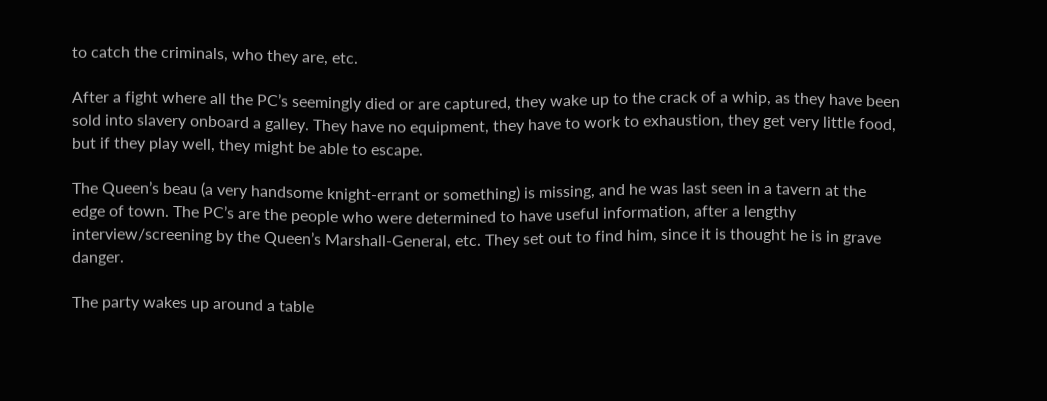to catch the criminals, who they are, etc.

After a fight where all the PC’s seemingly died or are captured, they wake up to the crack of a whip, as they have been sold into slavery onboard a galley. They have no equipment, they have to work to exhaustion, they get very little food, but if they play well, they might be able to escape.

The Queen’s beau (a very handsome knight-errant or something) is missing, and he was last seen in a tavern at the edge of town. The PC’s are the people who were determined to have useful information, after a lengthy interview/screening by the Queen’s Marshall-General, etc. They set out to find him, since it is thought he is in grave danger.

The party wakes up around a table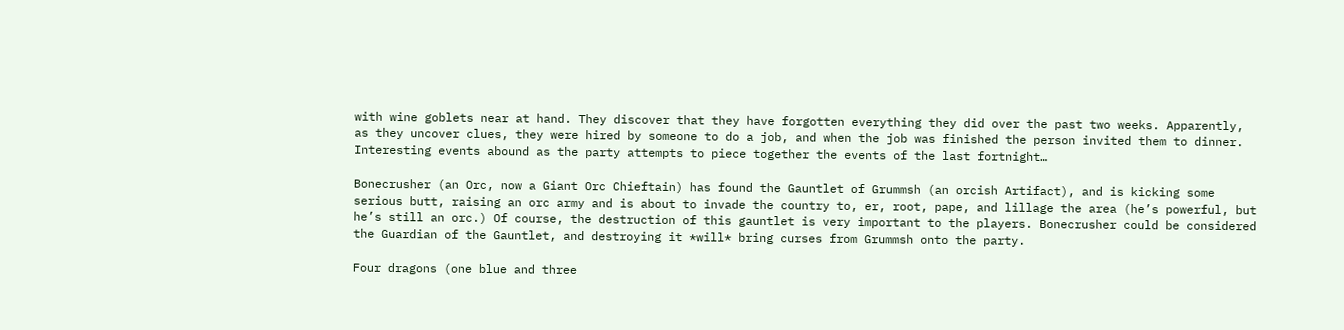with wine goblets near at hand. They discover that they have forgotten everything they did over the past two weeks. Apparently, as they uncover clues, they were hired by someone to do a job, and when the job was finished the person invited them to dinner. Interesting events abound as the party attempts to piece together the events of the last fortnight…

Bonecrusher (an Orc, now a Giant Orc Chieftain) has found the Gauntlet of Grummsh (an orcish Artifact), and is kicking some serious butt, raising an orc army and is about to invade the country to, er, root, pape, and lillage the area (he’s powerful, but he’s still an orc.) Of course, the destruction of this gauntlet is very important to the players. Bonecrusher could be considered the Guardian of the Gauntlet, and destroying it *will* bring curses from Grummsh onto the party.

Four dragons (one blue and three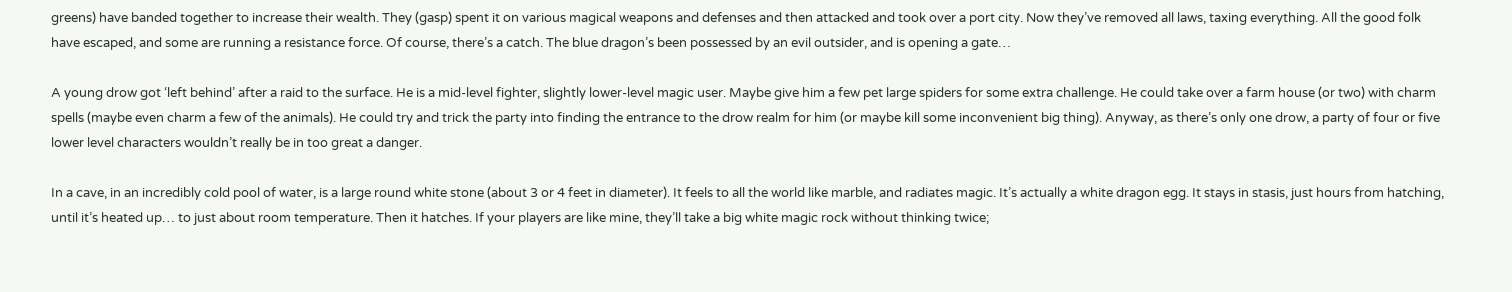greens) have banded together to increase their wealth. They (gasp) spent it on various magical weapons and defenses and then attacked and took over a port city. Now they’ve removed all laws, taxing everything. All the good folk have escaped, and some are running a resistance force. Of course, there’s a catch. The blue dragon’s been possessed by an evil outsider, and is opening a gate…

A young drow got ‘left behind’ after a raid to the surface. He is a mid-level fighter, slightly lower-level magic user. Maybe give him a few pet large spiders for some extra challenge. He could take over a farm house (or two) with charm spells (maybe even charm a few of the animals). He could try and trick the party into finding the entrance to the drow realm for him (or maybe kill some inconvenient big thing). Anyway, as there’s only one drow, a party of four or five lower level characters wouldn’t really be in too great a danger.

In a cave, in an incredibly cold pool of water, is a large round white stone (about 3 or 4 feet in diameter). It feels to all the world like marble, and radiates magic. It’s actually a white dragon egg. It stays in stasis, just hours from hatching, until it’s heated up… to just about room temperature. Then it hatches. If your players are like mine, they’ll take a big white magic rock without thinking twice;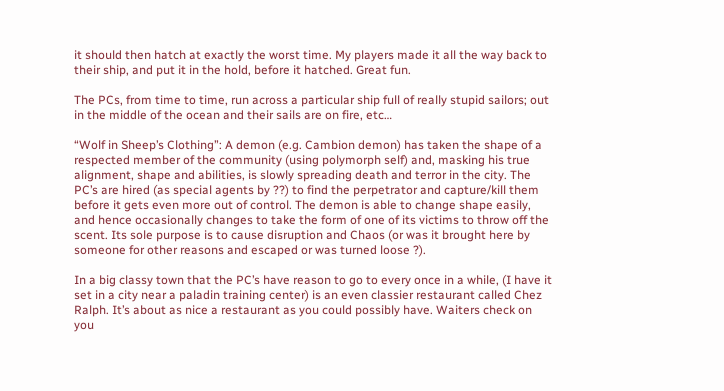it should then hatch at exactly the worst time. My players made it all the way back to their ship, and put it in the hold, before it hatched. Great fun.

The PCs, from time to time, run across a particular ship full of really stupid sailors; out in the middle of the ocean and their sails are on fire, etc…

“Wolf in Sheep’s Clothing”: A demon (e.g. Cambion demon) has taken the shape of a respected member of the community (using polymorph self) and, masking his true alignment, shape and abilities, is slowly spreading death and terror in the city. The PC’s are hired (as special agents by ??) to find the perpetrator and capture/kill them before it gets even more out of control. The demon is able to change shape easily, and hence occasionally changes to take the form of one of its victims to throw off the scent. Its sole purpose is to cause disruption and Chaos (or was it brought here by someone for other reasons and escaped or was turned loose ?).

In a big classy town that the PC’s have reason to go to every once in a while, (I have it set in a city near a paladin training center) is an even classier restaurant called Chez Ralph. It’s about as nice a restaurant as you could possibly have. Waiters check on you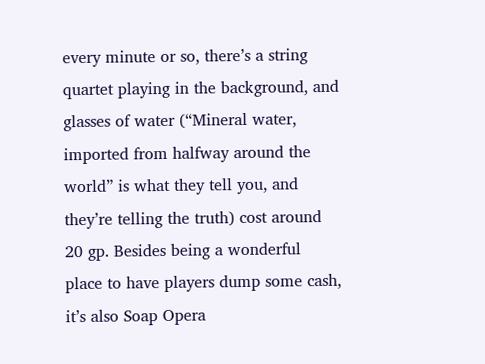every minute or so, there’s a string quartet playing in the background, and glasses of water (“Mineral water, imported from halfway around the world” is what they tell you, and they’re telling the truth) cost around 20 gp. Besides being a wonderful place to have players dump some cash, it’s also Soap Opera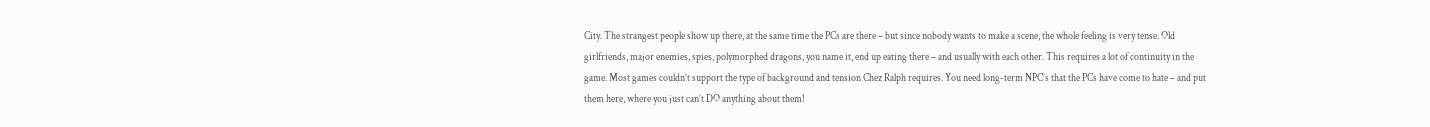City. The strangest people show up there, at the same time the PCs are there – but since nobody wants to make a scene, the whole feeling is very tense. Old girlfriends, major enemies, spies, polymorphed dragons, you name it, end up eating there – and usually with each other. This requires a lot of continuity in the game. Most games couldn’t support the type of background and tension Chez Ralph requires. You need long-term NPC’s that the PCs have come to hate – and put them here, where you just can’t DO anything about them!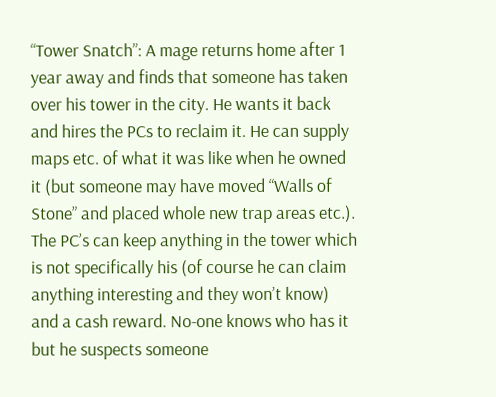“Tower Snatch”: A mage returns home after 1 year away and finds that someone has taken over his tower in the city. He wants it back and hires the PCs to reclaim it. He can supply maps etc. of what it was like when he owned it (but someone may have moved “Walls of Stone” and placed whole new trap areas etc.). The PC’s can keep anything in the tower which is not specifically his (of course he can claim anything interesting and they won’t know) and a cash reward. No-one knows who has it but he suspects someone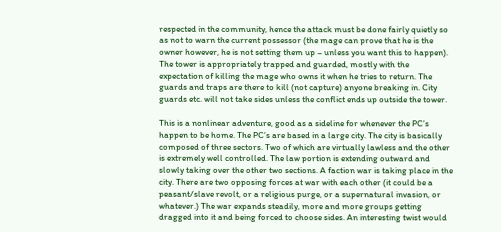respected in the community, hence the attack must be done fairly quietly so as not to warn the current possessor (the mage can prove that he is the owner however, he is not setting them up – unless you want this to happen). The tower is appropriately trapped and guarded, mostly with the expectation of killing the mage who owns it when he tries to return. The guards and traps are there to kill (not capture) anyone breaking in. City guards etc. will not take sides unless the conflict ends up outside the tower.

This is a nonlinear adventure, good as a sideline for whenever the PC’s happen to be home. The PC’s are based in a large city. The city is basically composed of three sectors. Two of which are virtually lawless and the other is extremely well controlled. The law portion is extending outward and slowly taking over the other two sections. A faction war is taking place in the city. There are two opposing forces at war with each other (it could be a peasant/slave revolt, or a religious purge, or a supernatural invasion, or whatever.) The war expands steadily, more and more groups getting dragged into it and being forced to choose sides. An interesting twist would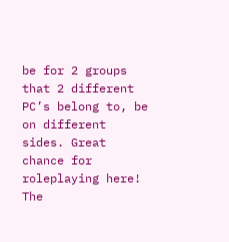be for 2 groups that 2 different PC’s belong to, be on different sides. Great chance for roleplaying here! The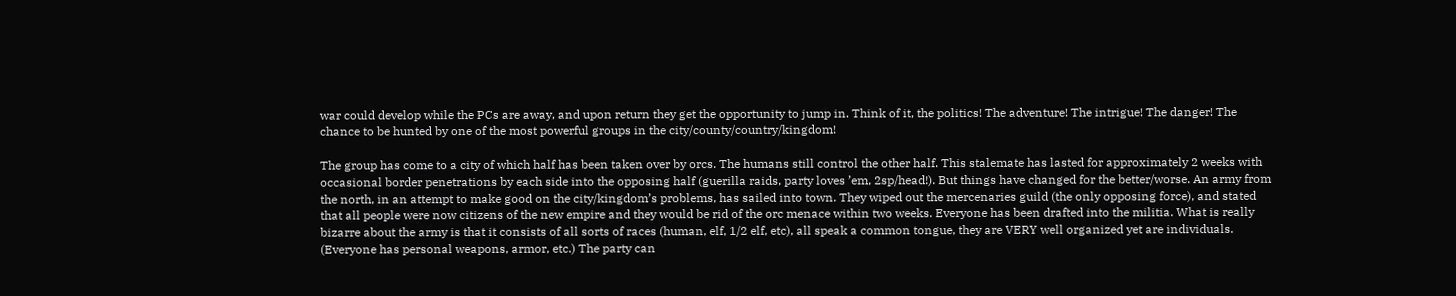war could develop while the PCs are away, and upon return they get the opportunity to jump in. Think of it, the politics! The adventure! The intrigue! The danger! The chance to be hunted by one of the most powerful groups in the city/county/country/kingdom!

The group has come to a city of which half has been taken over by orcs. The humans still control the other half. This stalemate has lasted for approximately 2 weeks with occasional border penetrations by each side into the opposing half (guerilla raids, party loves ’em, 2sp/head!). But things have changed for the better/worse. An army from the north, in an attempt to make good on the city/kingdom’s problems, has sailed into town. They wiped out the mercenaries guild (the only opposing force), and stated that all people were now citizens of the new empire and they would be rid of the orc menace within two weeks. Everyone has been drafted into the militia. What is really bizarre about the army is that it consists of all sorts of races (human, elf, 1/2 elf, etc), all speak a common tongue, they are VERY well organized yet are individuals. (Everyone has personal weapons, armor, etc.) The party can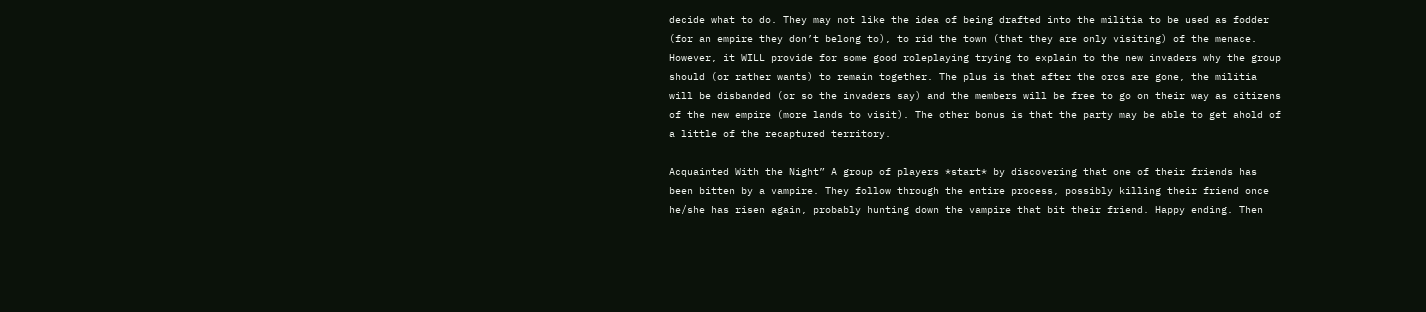decide what to do. They may not like the idea of being drafted into the militia to be used as fodder (for an empire they don’t belong to), to rid the town (that they are only visiting) of the menace. However, it WILL provide for some good roleplaying trying to explain to the new invaders why the group should (or rather wants) to remain together. The plus is that after the orcs are gone, the militia will be disbanded (or so the invaders say) and the members will be free to go on their way as citizens of the new empire (more lands to visit). The other bonus is that the party may be able to get ahold of a little of the recaptured territory.

Acquainted With the Night” A group of players *start* by discovering that one of their friends has been bitten by a vampire. They follow through the entire process, possibly killing their friend once he/she has risen again, probably hunting down the vampire that bit their friend. Happy ending. Then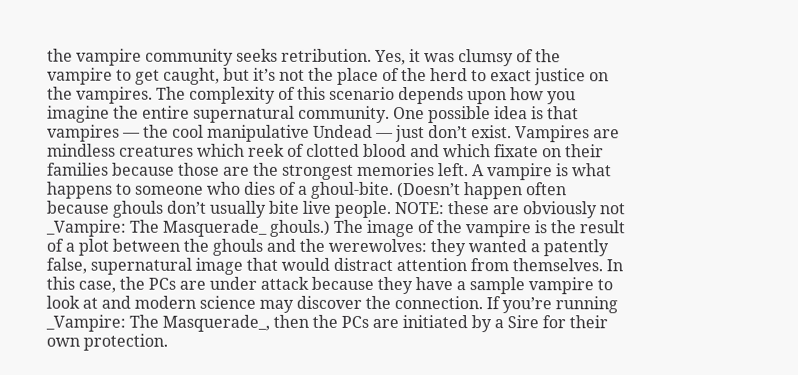the vampire community seeks retribution. Yes, it was clumsy of the vampire to get caught, but it’s not the place of the herd to exact justice on the vampires. The complexity of this scenario depends upon how you imagine the entire supernatural community. One possible idea is that vampires — the cool manipulative Undead — just don’t exist. Vampires are mindless creatures which reek of clotted blood and which fixate on their families because those are the strongest memories left. A vampire is what happens to someone who dies of a ghoul-bite. (Doesn’t happen often because ghouls don’t usually bite live people. NOTE: these are obviously not _Vampire: The Masquerade_ ghouls.) The image of the vampire is the result of a plot between the ghouls and the werewolves: they wanted a patently false, supernatural image that would distract attention from themselves. In this case, the PCs are under attack because they have a sample vampire to look at and modern science may discover the connection. If you’re running _Vampire: The Masquerade_, then the PCs are initiated by a Sire for their own protection.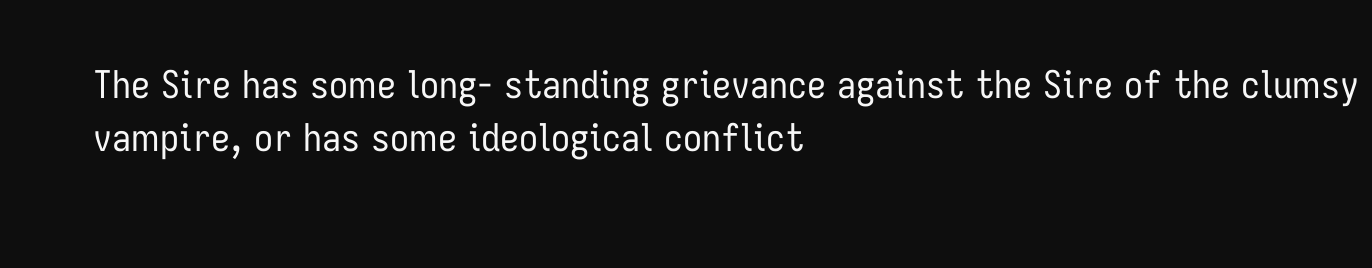The Sire has some long- standing grievance against the Sire of the clumsy vampire, or has some ideological conflict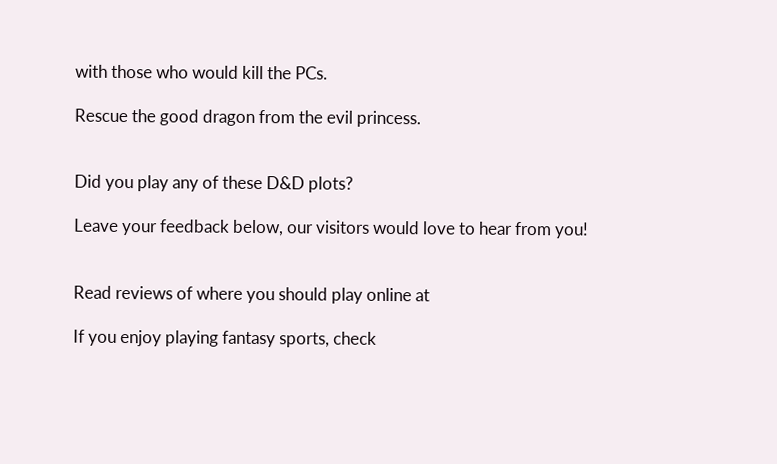with those who would kill the PCs.

Rescue the good dragon from the evil princess.


Did you play any of these D&D plots?

Leave your feedback below, our visitors would love to hear from you!


Read reviews of where you should play online at

If you enjoy playing fantasy sports, check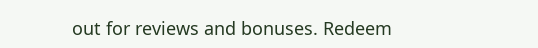out for reviews and bonuses. Redeem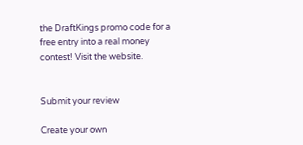the DraftKings promo code for a free entry into a real money contest! Visit the website.


Submit your review

Create your own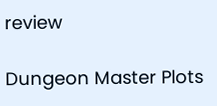review

Dungeon Master Plots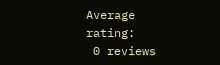Average rating:
 0 reviews